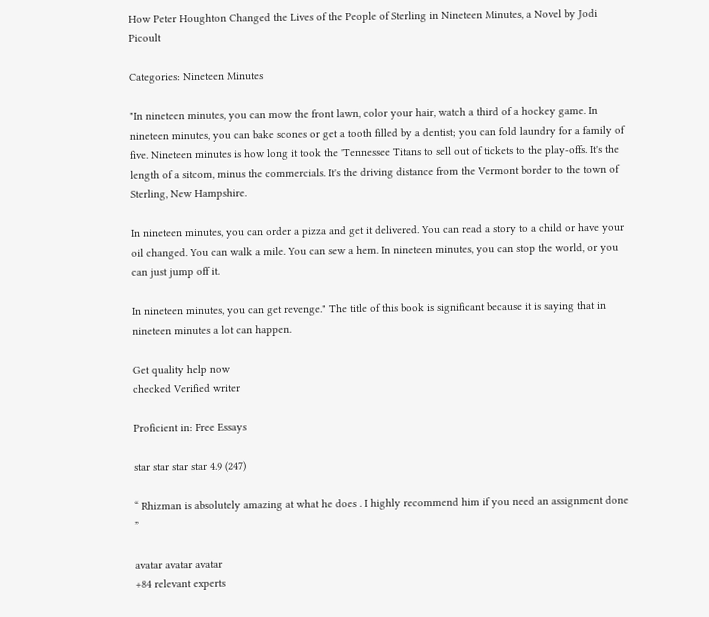How Peter Houghton Changed the Lives of the People of Sterling in Nineteen Minutes, a Novel by Jodi Picoult

Categories: Nineteen Minutes

"In nineteen minutes, you can mow the front lawn, color your hair, watch a third of a hockey game. In nineteen minutes, you can bake scones or get a tooth filled by a dentist; you can fold laundry for a family of five. Nineteen minutes is how long it took the 'Tennessee Titans to sell out of tickets to the play-offs. It's the length of a sitcom, minus the commercials. It's the driving distance from the Vermont border to the town of Sterling, New Hampshire.

In nineteen minutes, you can order a pizza and get it delivered. You can read a story to a child or have your oil changed. You can walk a mile. You can sew a hem. In nineteen minutes, you can stop the world, or you can just jump off it.

In nineteen minutes, you can get revenge." The title of this book is significant because it is saying that in nineteen minutes a lot can happen.

Get quality help now
checked Verified writer

Proficient in: Free Essays

star star star star 4.9 (247)

“ Rhizman is absolutely amazing at what he does . I highly recommend him if you need an assignment done ”

avatar avatar avatar
+84 relevant experts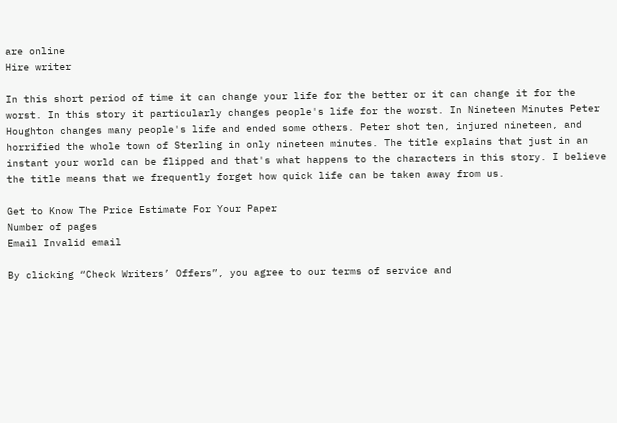are online
Hire writer

In this short period of time it can change your life for the better or it can change it for the worst. In this story it particularly changes people's life for the worst. In Nineteen Minutes Peter Houghton changes many people's life and ended some others. Peter shot ten, injured nineteen, and horrified the whole town of Sterling in only nineteen minutes. The title explains that just in an instant your world can be flipped and that's what happens to the characters in this story. I believe the title means that we frequently forget how quick life can be taken away from us.

Get to Know The Price Estimate For Your Paper
Number of pages
Email Invalid email

By clicking “Check Writers’ Offers”, you agree to our terms of service and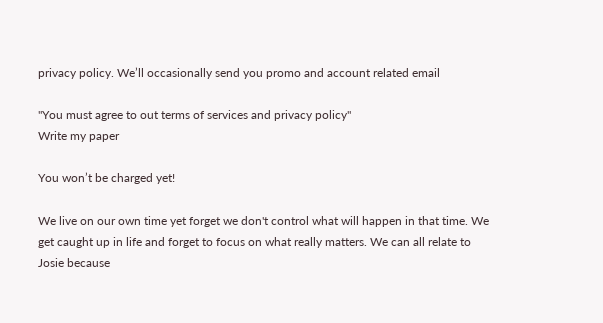privacy policy. We’ll occasionally send you promo and account related email

"You must agree to out terms of services and privacy policy"
Write my paper

You won’t be charged yet!

We live on our own time yet forget we don't control what will happen in that time. We get caught up in life and forget to focus on what really matters. We can all relate to Josie because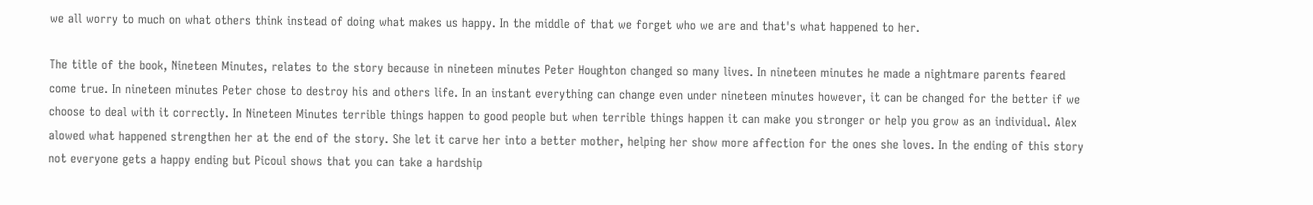we all worry to much on what others think instead of doing what makes us happy. In the middle of that we forget who we are and that's what happened to her.

The title of the book, Nineteen Minutes, relates to the story because in nineteen minutes Peter Houghton changed so many lives. In nineteen minutes he made a nightmare parents feared come true. In nineteen minutes Peter chose to destroy his and others life. In an instant everything can change even under nineteen minutes however, it can be changed for the better if we choose to deal with it correctly. In Nineteen Minutes terrible things happen to good people but when terrible things happen it can make you stronger or help you grow as an individual. Alex alowed what happened strengthen her at the end of the story. She let it carve her into a better mother, helping her show more affection for the ones she loves. In the ending of this story not everyone gets a happy ending but Picoul shows that you can take a hardship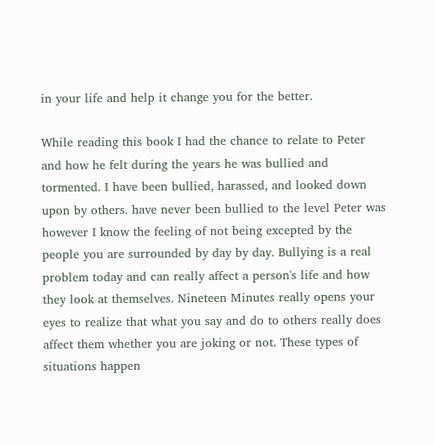in your life and help it change you for the better.

While reading this book I had the chance to relate to Peter and how he felt during the years he was bullied and tormented. I have been bullied, harassed, and looked down upon by others. have never been bullied to the level Peter was however I know the feeling of not being excepted by the people you are surrounded by day by day. Bullying is a real problem today and can really affect a person's life and how they look at themselves. Nineteen Minutes really opens your eyes to realize that what you say and do to others really does affect them whether you are joking or not. These types of situations happen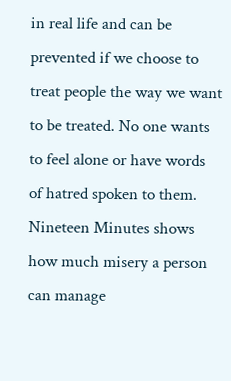in real life and can be prevented if we choose to treat people the way we want to be treated. No one wants to feel alone or have words of hatred spoken to them. Nineteen Minutes shows how much misery a person can manage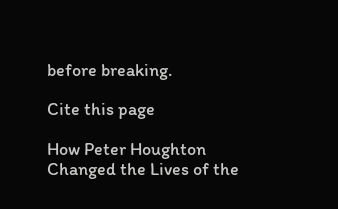before breaking.

Cite this page

How Peter Houghton Changed the Lives of the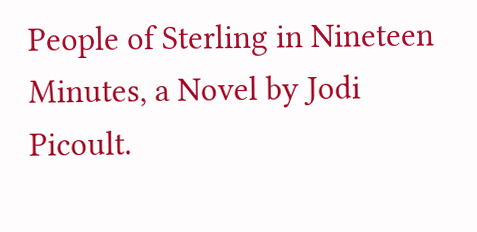People of Sterling in Nineteen Minutes, a Novel by Jodi Picoult.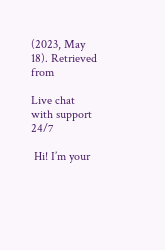(2023, May 18). Retrieved from

Live chat  with support 24/7

 Hi! I’m your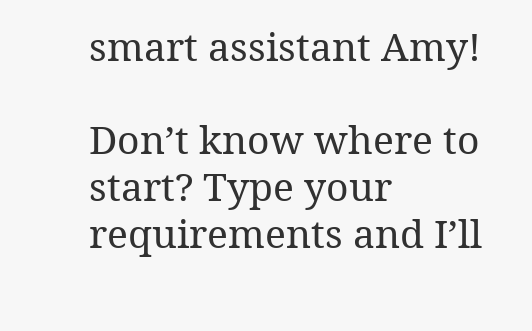smart assistant Amy!

Don’t know where to start? Type your requirements and I’ll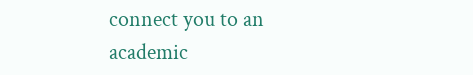connect you to an academic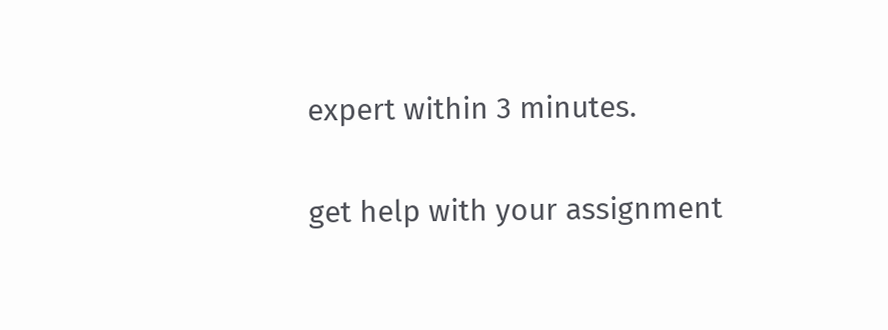expert within 3 minutes.

get help with your assignment